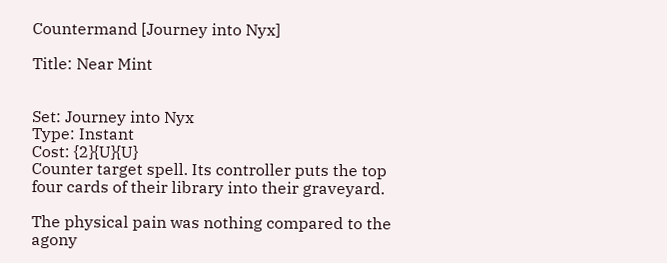Countermand [Journey into Nyx]

Title: Near Mint


Set: Journey into Nyx
Type: Instant
Cost: {2}{U}{U}
Counter target spell. Its controller puts the top four cards of their library into their graveyard.

The physical pain was nothing compared to the agony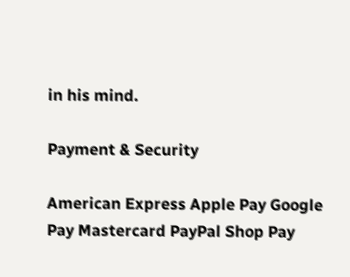in his mind.

Payment & Security

American Express Apple Pay Google Pay Mastercard PayPal Shop Pay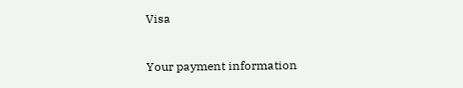Visa

Your payment information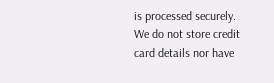is processed securely. We do not store credit card details nor have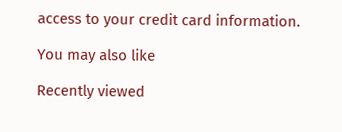access to your credit card information.

You may also like

Recently viewed